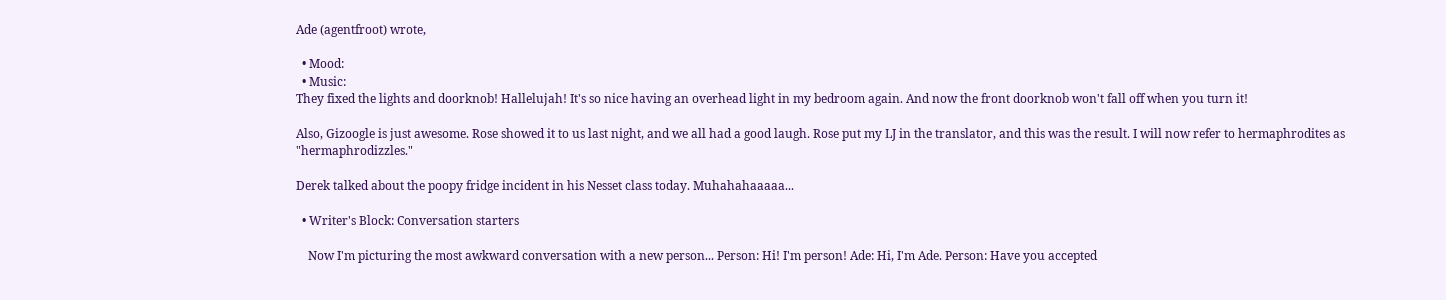Ade (agentfroot) wrote,

  • Mood:
  • Music:
They fixed the lights and doorknob! Hallelujah! It's so nice having an overhead light in my bedroom again. And now the front doorknob won't fall off when you turn it!

Also, Gizoogle is just awesome. Rose showed it to us last night, and we all had a good laugh. Rose put my LJ in the translator, and this was the result. I will now refer to hermaphrodites as "hermaphrodizzles."

Derek talked about the poopy fridge incident in his Nesset class today. Muhahahaaaaa...

  • Writer's Block: Conversation starters

    Now I'm picturing the most awkward conversation with a new person... Person: Hi! I'm person! Ade: Hi, I'm Ade. Person: Have you accepted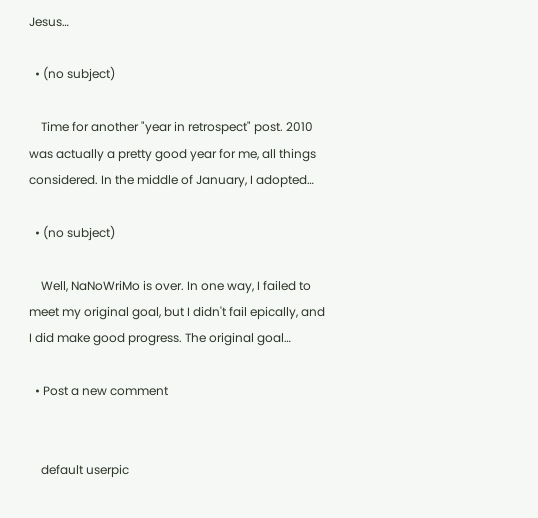Jesus…

  • (no subject)

    Time for another "year in retrospect" post. 2010 was actually a pretty good year for me, all things considered. In the middle of January, I adopted…

  • (no subject)

    Well, NaNoWriMo is over. In one way, I failed to meet my original goal, but I didn't fail epically, and I did make good progress. The original goal…

  • Post a new comment


    default userpic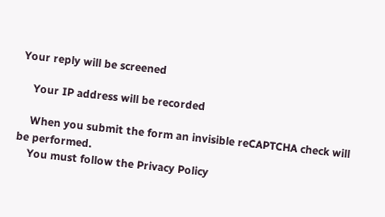Your reply will be screened

    Your IP address will be recorded

    When you submit the form an invisible reCAPTCHA check will be performed.
    You must follow the Privacy Policy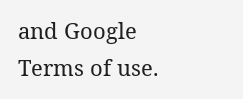and Google Terms of use.